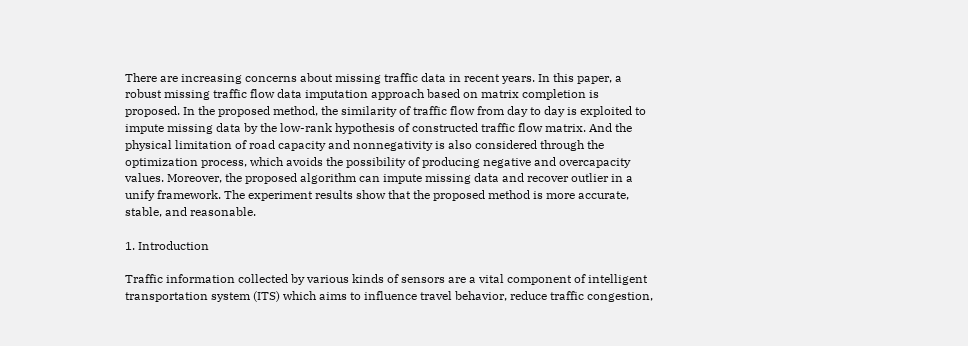There are increasing concerns about missing traffic data in recent years. In this paper, a robust missing traffic flow data imputation approach based on matrix completion is proposed. In the proposed method, the similarity of traffic flow from day to day is exploited to impute missing data by the low-rank hypothesis of constructed traffic flow matrix. And the physical limitation of road capacity and nonnegativity is also considered through the optimization process, which avoids the possibility of producing negative and overcapacity values. Moreover, the proposed algorithm can impute missing data and recover outlier in a unify framework. The experiment results show that the proposed method is more accurate, stable, and reasonable.

1. Introduction

Traffic information collected by various kinds of sensors are a vital component of intelligent transportation system (ITS) which aims to influence travel behavior, reduce traffic congestion,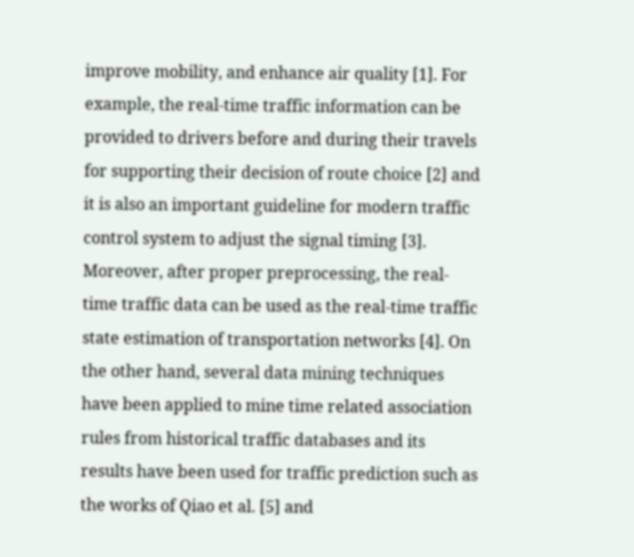improve mobility, and enhance air quality [1]. For example, the real-time traffic information can be provided to drivers before and during their travels for supporting their decision of route choice [2] and it is also an important guideline for modern traffic control system to adjust the signal timing [3]. Moreover, after proper preprocessing, the real-time traffic data can be used as the real-time traffic state estimation of transportation networks [4]. On the other hand, several data mining techniques have been applied to mine time related association rules from historical traffic databases and its results have been used for traffic prediction such as the works of Qiao et al. [5] and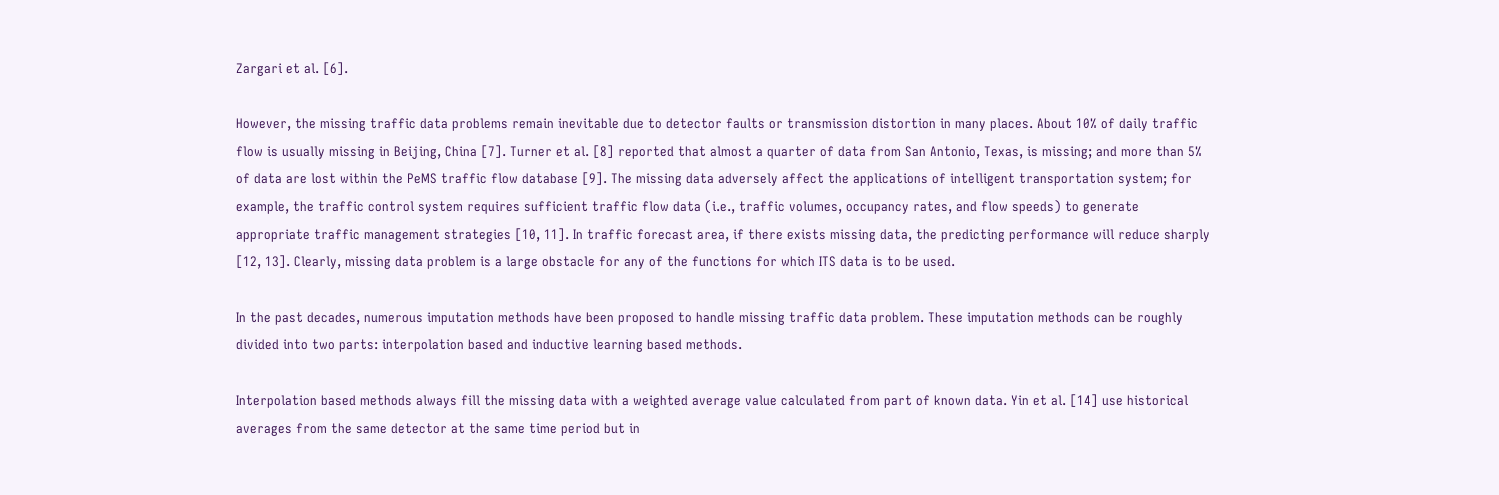Zargari et al. [6].

However, the missing traffic data problems remain inevitable due to detector faults or transmission distortion in many places. About 10% of daily traffic flow is usually missing in Beijing, China [7]. Turner et al. [8] reported that almost a quarter of data from San Antonio, Texas, is missing; and more than 5% of data are lost within the PeMS traffic flow database [9]. The missing data adversely affect the applications of intelligent transportation system; for example, the traffic control system requires sufficient traffic flow data (i.e., traffic volumes, occupancy rates, and flow speeds) to generate appropriate traffic management strategies [10, 11]. In traffic forecast area, if there exists missing data, the predicting performance will reduce sharply [12, 13]. Clearly, missing data problem is a large obstacle for any of the functions for which ITS data is to be used.

In the past decades, numerous imputation methods have been proposed to handle missing traffic data problem. These imputation methods can be roughly divided into two parts: interpolation based and inductive learning based methods.

Interpolation based methods always fill the missing data with a weighted average value calculated from part of known data. Yin et al. [14] use historical averages from the same detector at the same time period but in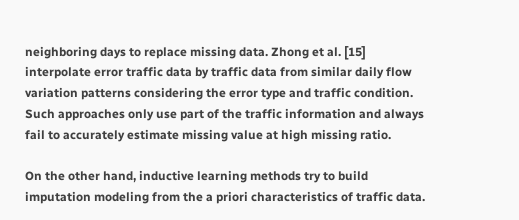neighboring days to replace missing data. Zhong et al. [15] interpolate error traffic data by traffic data from similar daily flow variation patterns considering the error type and traffic condition. Such approaches only use part of the traffic information and always fail to accurately estimate missing value at high missing ratio.

On the other hand, inductive learning methods try to build imputation modeling from the a priori characteristics of traffic data.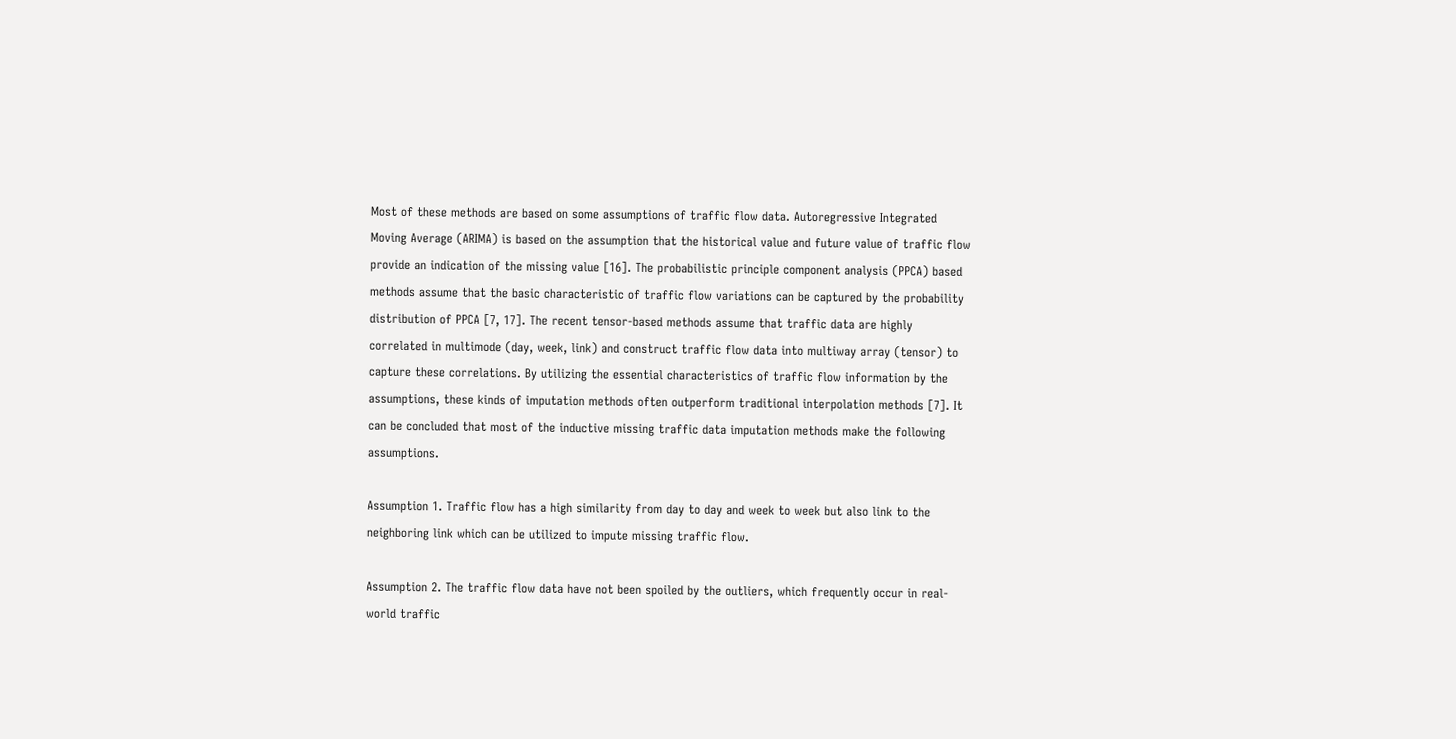Most of these methods are based on some assumptions of traffic flow data. Autoregressive Integrated Moving Average (ARIMA) is based on the assumption that the historical value and future value of traffic flow provide an indication of the missing value [16]. The probabilistic principle component analysis (PPCA) based methods assume that the basic characteristic of traffic flow variations can be captured by the probability distribution of PPCA [7, 17]. The recent tensor-based methods assume that traffic data are highly correlated in multimode (day, week, link) and construct traffic flow data into multiway array (tensor) to capture these correlations. By utilizing the essential characteristics of traffic flow information by the assumptions, these kinds of imputation methods often outperform traditional interpolation methods [7]. It can be concluded that most of the inductive missing traffic data imputation methods make the following assumptions.

Assumption 1. Traffic flow has a high similarity from day to day and week to week but also link to the neighboring link which can be utilized to impute missing traffic flow.

Assumption 2. The traffic flow data have not been spoiled by the outliers, which frequently occur in real-world traffic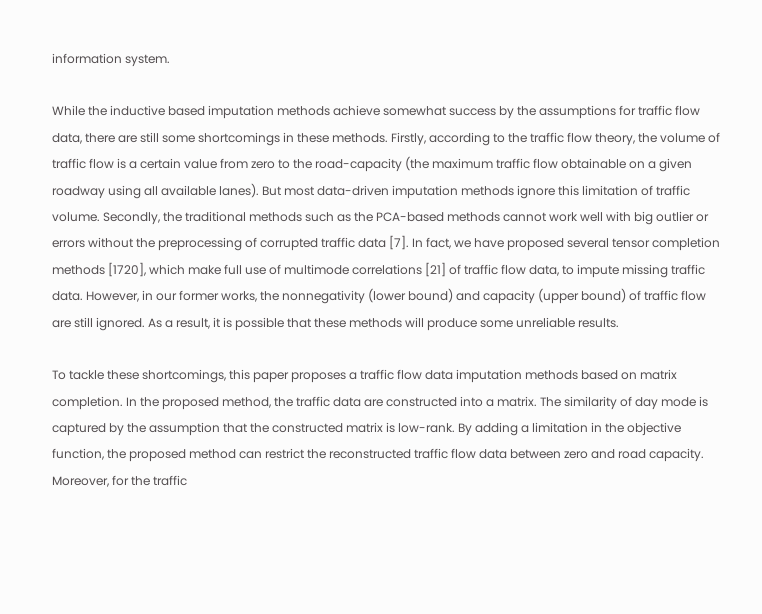information system.

While the inductive based imputation methods achieve somewhat success by the assumptions for traffic flow data, there are still some shortcomings in these methods. Firstly, according to the traffic flow theory, the volume of traffic flow is a certain value from zero to the road-capacity (the maximum traffic flow obtainable on a given roadway using all available lanes). But most data-driven imputation methods ignore this limitation of traffic volume. Secondly, the traditional methods such as the PCA-based methods cannot work well with big outlier or errors without the preprocessing of corrupted traffic data [7]. In fact, we have proposed several tensor completion methods [1720], which make full use of multimode correlations [21] of traffic flow data, to impute missing traffic data. However, in our former works, the nonnegativity (lower bound) and capacity (upper bound) of traffic flow are still ignored. As a result, it is possible that these methods will produce some unreliable results.

To tackle these shortcomings, this paper proposes a traffic flow data imputation methods based on matrix completion. In the proposed method, the traffic data are constructed into a matrix. The similarity of day mode is captured by the assumption that the constructed matrix is low-rank. By adding a limitation in the objective function, the proposed method can restrict the reconstructed traffic flow data between zero and road capacity. Moreover, for the traffic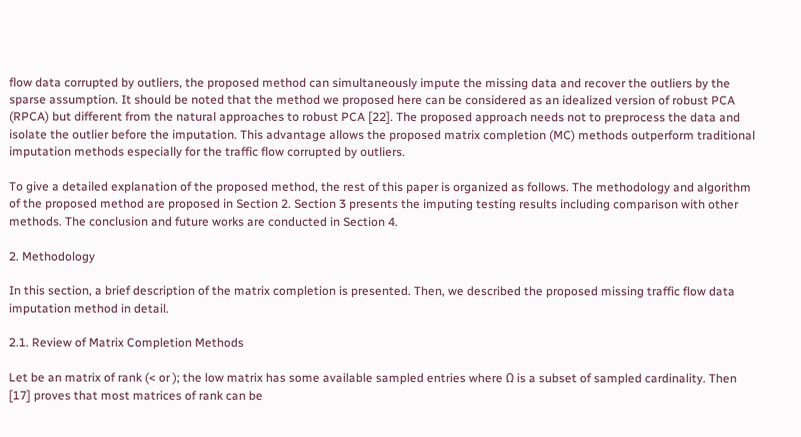flow data corrupted by outliers, the proposed method can simultaneously impute the missing data and recover the outliers by the sparse assumption. It should be noted that the method we proposed here can be considered as an idealized version of robust PCA (RPCA) but different from the natural approaches to robust PCA [22]. The proposed approach needs not to preprocess the data and isolate the outlier before the imputation. This advantage allows the proposed matrix completion (MC) methods outperform traditional imputation methods especially for the traffic flow corrupted by outliers.

To give a detailed explanation of the proposed method, the rest of this paper is organized as follows. The methodology and algorithm of the proposed method are proposed in Section 2. Section 3 presents the imputing testing results including comparison with other methods. The conclusion and future works are conducted in Section 4.

2. Methodology

In this section, a brief description of the matrix completion is presented. Then, we described the proposed missing traffic flow data imputation method in detail.

2.1. Review of Matrix Completion Methods

Let be an matrix of rank (< or ); the low matrix has some available sampled entries where Ω is a subset of sampled cardinality. Then [17] proves that most matrices of rank can be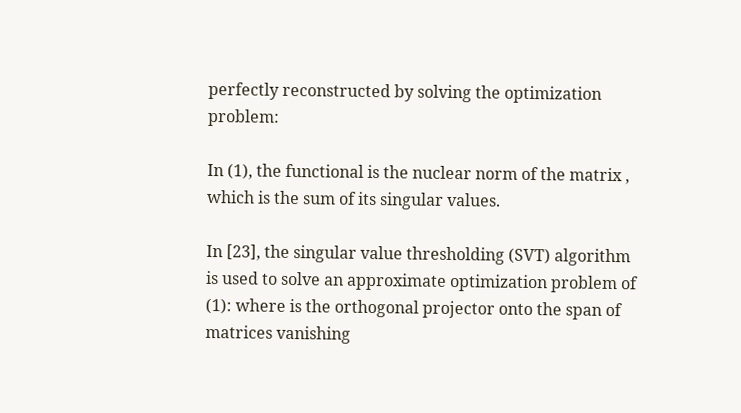perfectly reconstructed by solving the optimization problem:

In (1), the functional is the nuclear norm of the matrix , which is the sum of its singular values.

In [23], the singular value thresholding (SVT) algorithm is used to solve an approximate optimization problem of (1): where is the orthogonal projector onto the span of matrices vanishing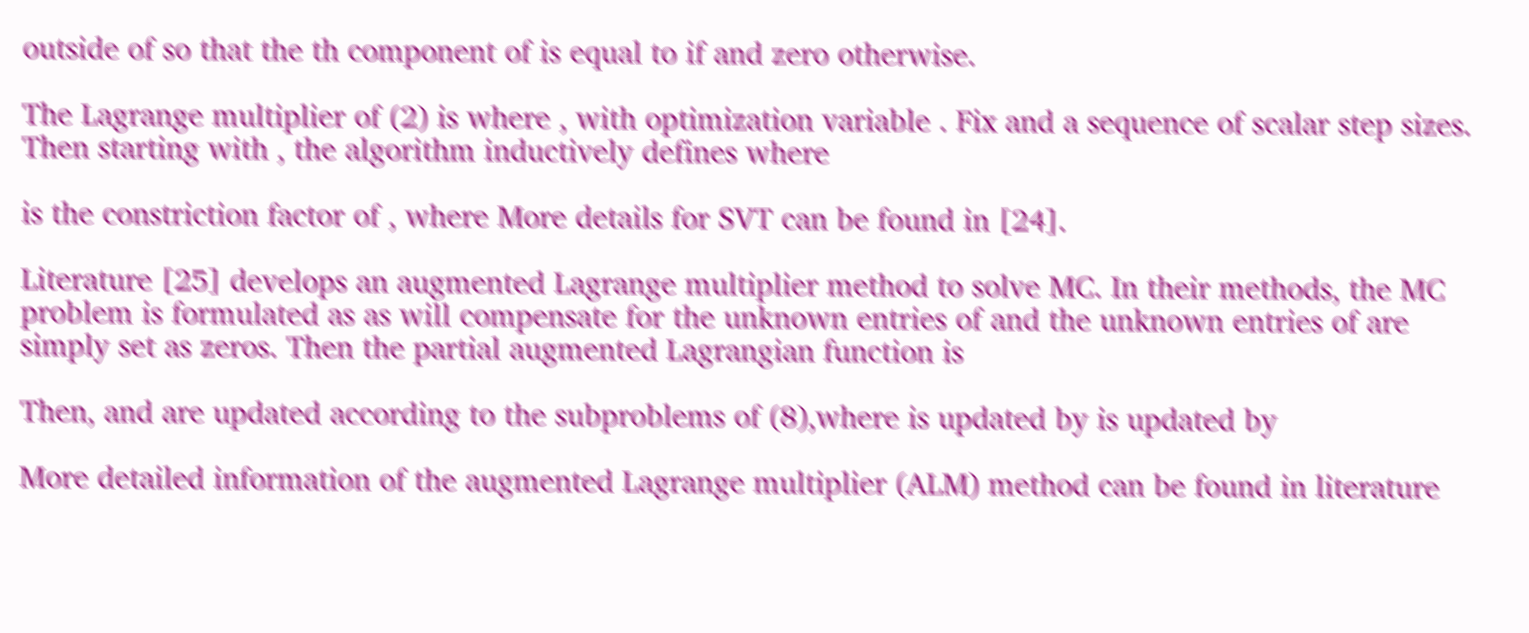outside of so that the th component of is equal to if and zero otherwise.

The Lagrange multiplier of (2) is where , with optimization variable . Fix and a sequence of scalar step sizes. Then starting with , the algorithm inductively defines where

is the constriction factor of , where More details for SVT can be found in [24].

Literature [25] develops an augmented Lagrange multiplier method to solve MC. In their methods, the MC problem is formulated as as will compensate for the unknown entries of and the unknown entries of are simply set as zeros. Then the partial augmented Lagrangian function is

Then, and are updated according to the subproblems of (8),where is updated by is updated by

More detailed information of the augmented Lagrange multiplier (ALM) method can be found in literature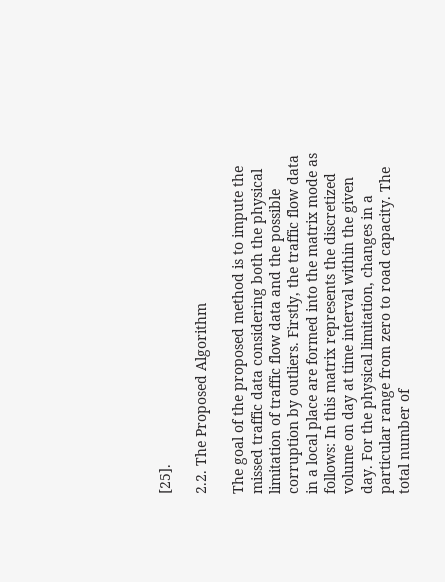[25].

2.2. The Proposed Algorithm

The goal of the proposed method is to impute the missed traffic data considering both the physical limitation of traffic flow data and the possible corruption by outliers. Firstly, the traffic flow data in a local place are formed into the matrix mode as follows: In this matrix represents the discretized volume on day at time interval within the given day. For the physical limitation, changes in a particular range from zero to road capacity. The total number of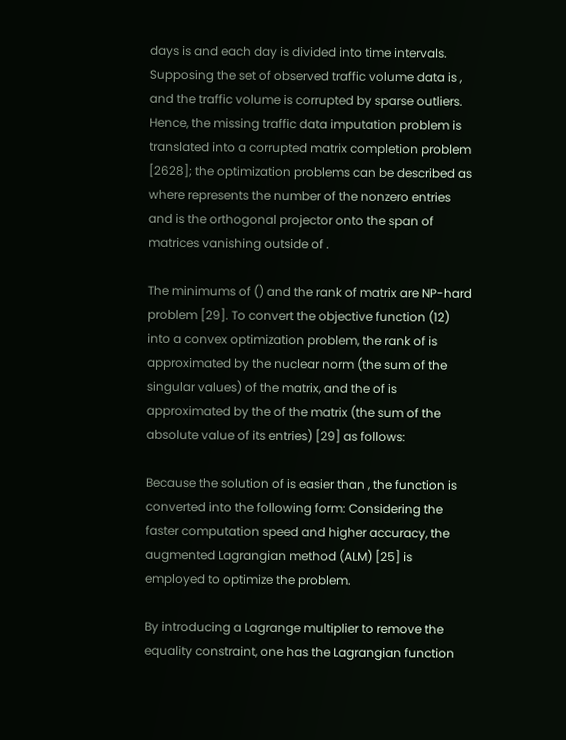days is and each day is divided into time intervals. Supposing the set of observed traffic volume data is , and the traffic volume is corrupted by sparse outliers. Hence, the missing traffic data imputation problem is translated into a corrupted matrix completion problem [2628]; the optimization problems can be described as where represents the number of the nonzero entries and is the orthogonal projector onto the span of matrices vanishing outside of .

The minimums of () and the rank of matrix are NP-hard problem [29]. To convert the objective function (12) into a convex optimization problem, the rank of is approximated by the nuclear norm (the sum of the singular values) of the matrix, and the of is approximated by the of the matrix (the sum of the absolute value of its entries) [29] as follows:

Because the solution of is easier than , the function is converted into the following form: Considering the faster computation speed and higher accuracy, the augmented Lagrangian method (ALM) [25] is employed to optimize the problem.

By introducing a Lagrange multiplier to remove the equality constraint, one has the Lagrangian function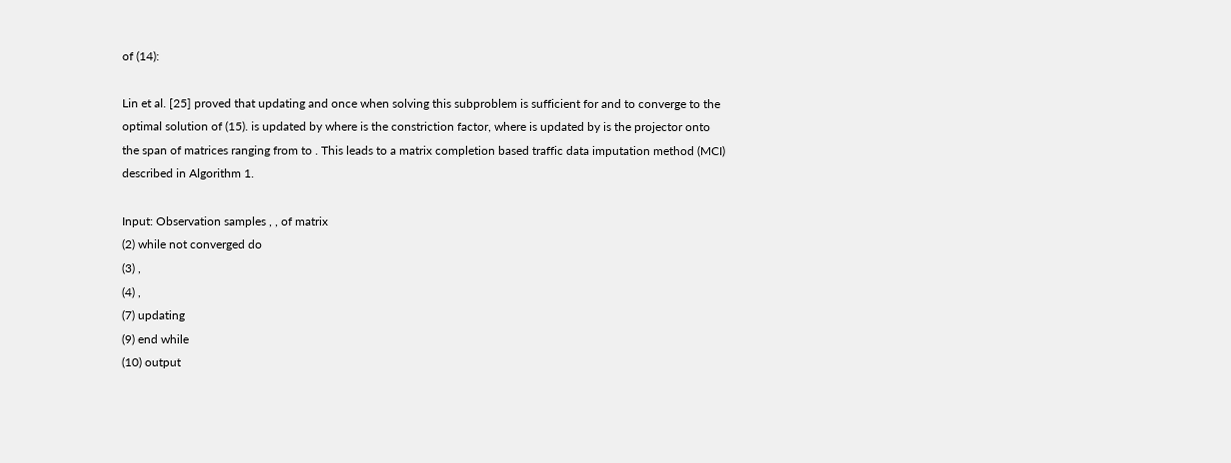of (14):

Lin et al. [25] proved that updating and once when solving this subproblem is sufficient for and to converge to the optimal solution of (15). is updated by where is the constriction factor, where is updated by is the projector onto the span of matrices ranging from to . This leads to a matrix completion based traffic data imputation method (MCI) described in Algorithm 1.

Input: Observation samples , , of matrix
(2) while not converged do
(3) ,
(4) ,
(7) updating
(9) end while
(10) output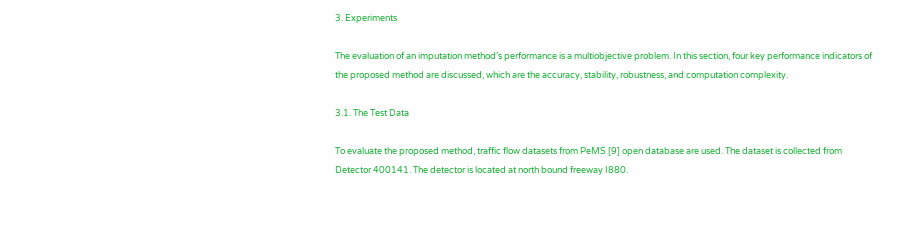3. Experiments

The evaluation of an imputation method’s performance is a multiobjective problem. In this section, four key performance indicators of the proposed method are discussed, which are the accuracy, stability, robustness, and computation complexity.

3.1. The Test Data

To evaluate the proposed method, traffic flow datasets from PeMS [9] open database are used. The dataset is collected from Detector 400141. The detector is located at north bound freeway I880.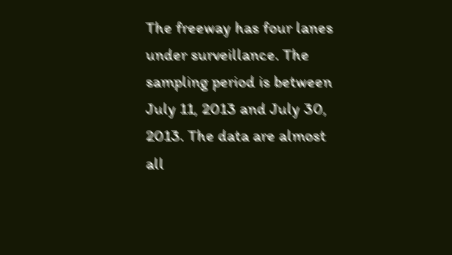The freeway has four lanes under surveillance. The sampling period is between July 11, 2013 and July 30, 2013. The data are almost all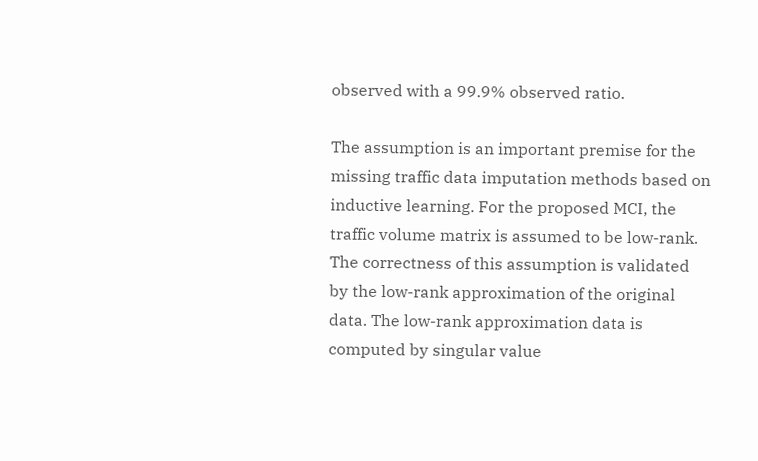observed with a 99.9% observed ratio.

The assumption is an important premise for the missing traffic data imputation methods based on inductive learning. For the proposed MCI, the traffic volume matrix is assumed to be low-rank. The correctness of this assumption is validated by the low-rank approximation of the original data. The low-rank approximation data is computed by singular value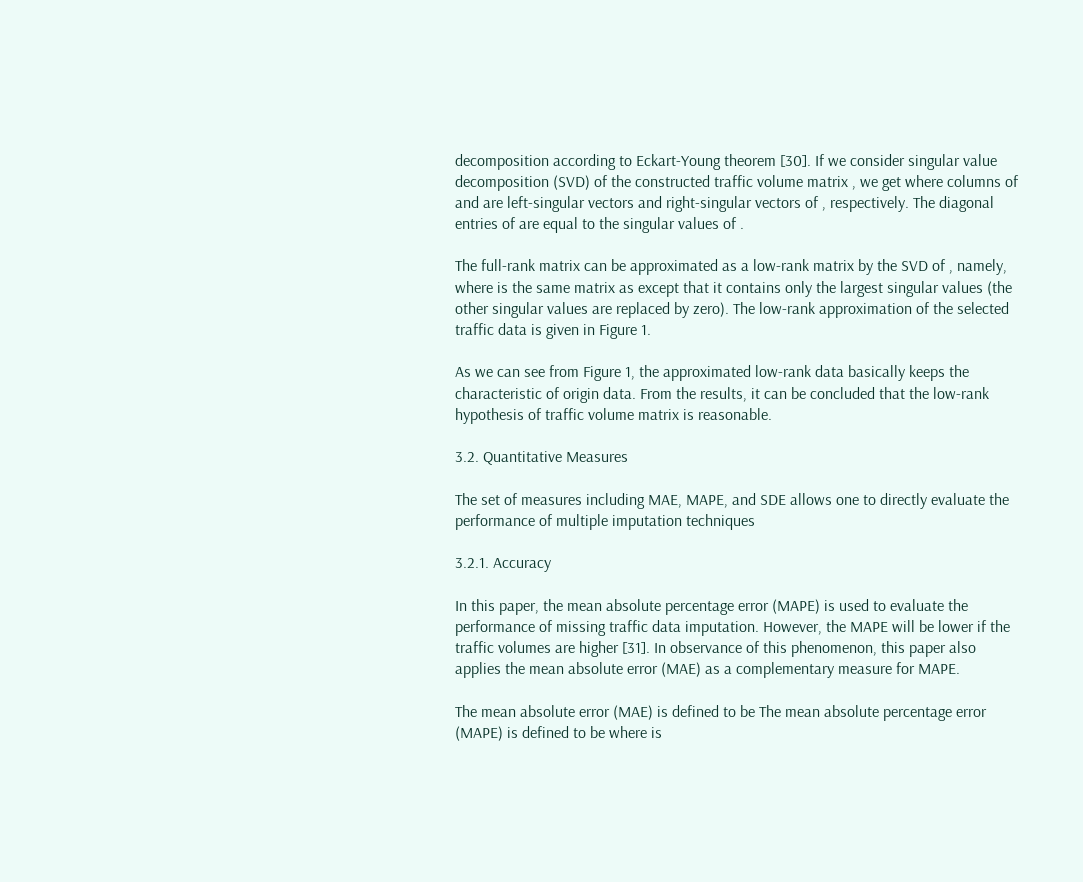decomposition according to Eckart-Young theorem [30]. If we consider singular value decomposition (SVD) of the constructed traffic volume matrix , we get where columns of and are left-singular vectors and right-singular vectors of , respectively. The diagonal entries of are equal to the singular values of .

The full-rank matrix can be approximated as a low-rank matrix by the SVD of , namely, where is the same matrix as except that it contains only the largest singular values (the other singular values are replaced by zero). The low-rank approximation of the selected traffic data is given in Figure 1.

As we can see from Figure 1, the approximated low-rank data basically keeps the characteristic of origin data. From the results, it can be concluded that the low-rank hypothesis of traffic volume matrix is reasonable.

3.2. Quantitative Measures

The set of measures including MAE, MAPE, and SDE allows one to directly evaluate the performance of multiple imputation techniques

3.2.1. Accuracy

In this paper, the mean absolute percentage error (MAPE) is used to evaluate the performance of missing traffic data imputation. However, the MAPE will be lower if the traffic volumes are higher [31]. In observance of this phenomenon, this paper also applies the mean absolute error (MAE) as a complementary measure for MAPE.

The mean absolute error (MAE) is defined to be The mean absolute percentage error (MAPE) is defined to be where is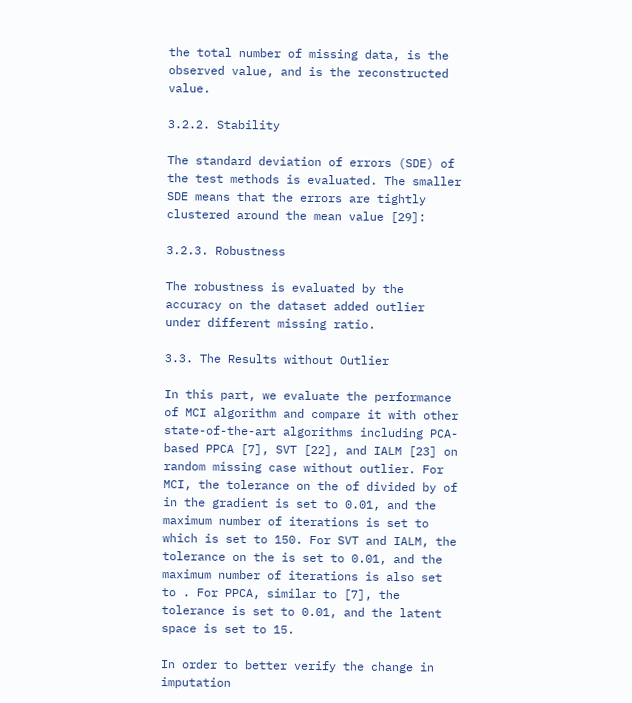the total number of missing data, is the observed value, and is the reconstructed value.

3.2.2. Stability

The standard deviation of errors (SDE) of the test methods is evaluated. The smaller SDE means that the errors are tightly clustered around the mean value [29]:

3.2.3. Robustness

The robustness is evaluated by the accuracy on the dataset added outlier under different missing ratio.

3.3. The Results without Outlier

In this part, we evaluate the performance of MCI algorithm and compare it with other state-of-the-art algorithms including PCA-based PPCA [7], SVT [22], and IALM [23] on random missing case without outlier. For MCI, the tolerance on the of divided by of in the gradient is set to 0.01, and the maximum number of iterations is set to which is set to 150. For SVT and IALM, the tolerance on the is set to 0.01, and the maximum number of iterations is also set to . For PPCA, similar to [7], the tolerance is set to 0.01, and the latent space is set to 15.

In order to better verify the change in imputation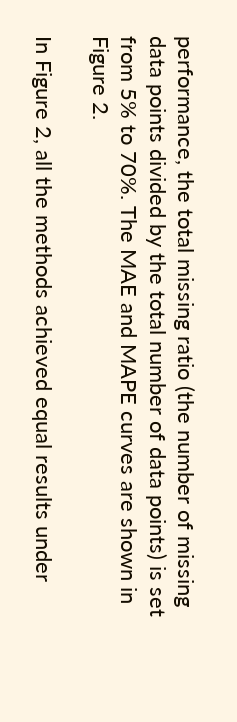performance, the total missing ratio (the number of missing data points divided by the total number of data points) is set from 5% to 70%. The MAE and MAPE curves are shown in Figure 2.

In Figure 2, all the methods achieved equal results under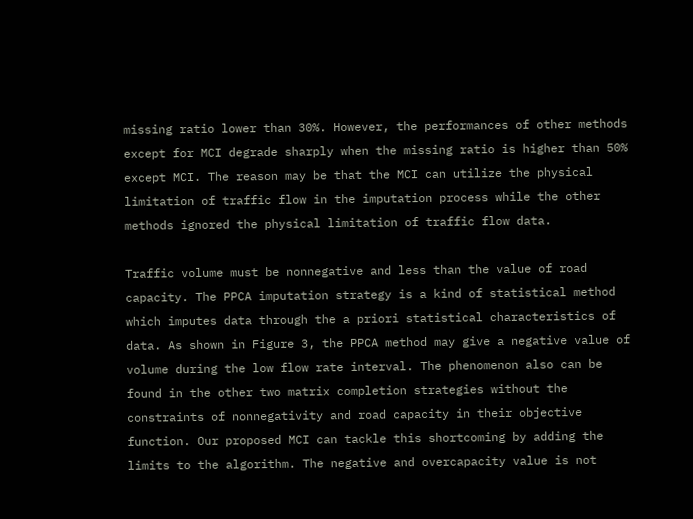missing ratio lower than 30%. However, the performances of other methods except for MCI degrade sharply when the missing ratio is higher than 50% except MCI. The reason may be that the MCI can utilize the physical limitation of traffic flow in the imputation process while the other methods ignored the physical limitation of traffic flow data.

Traffic volume must be nonnegative and less than the value of road capacity. The PPCA imputation strategy is a kind of statistical method which imputes data through the a priori statistical characteristics of data. As shown in Figure 3, the PPCA method may give a negative value of volume during the low flow rate interval. The phenomenon also can be found in the other two matrix completion strategies without the constraints of nonnegativity and road capacity in their objective function. Our proposed MCI can tackle this shortcoming by adding the limits to the algorithm. The negative and overcapacity value is not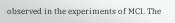observed in the experiments of MCI. The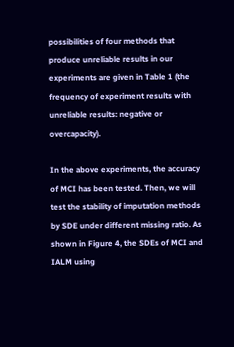possibilities of four methods that produce unreliable results in our experiments are given in Table 1 (the frequency of experiment results with unreliable results: negative or overcapacity).

In the above experiments, the accuracy of MCI has been tested. Then, we will test the stability of imputation methods by SDE under different missing ratio. As shown in Figure 4, the SDEs of MCI and IALM using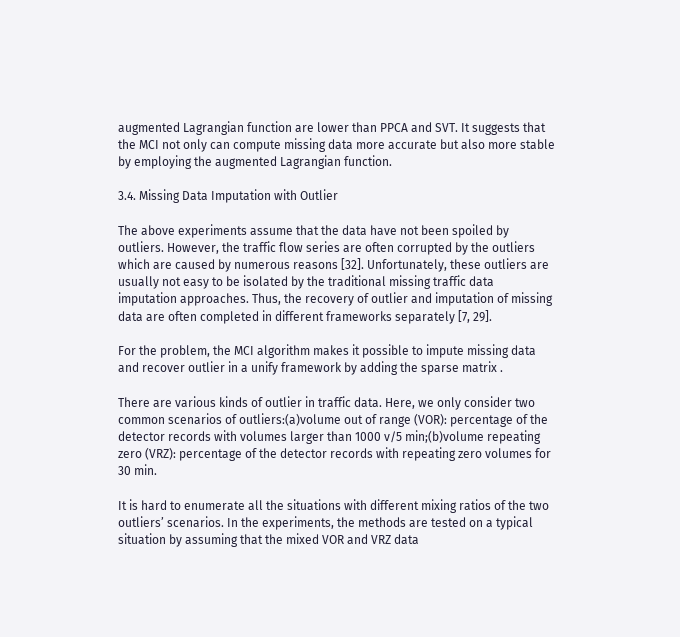augmented Lagrangian function are lower than PPCA and SVT. It suggests that the MCI not only can compute missing data more accurate but also more stable by employing the augmented Lagrangian function.

3.4. Missing Data Imputation with Outlier

The above experiments assume that the data have not been spoiled by outliers. However, the traffic flow series are often corrupted by the outliers which are caused by numerous reasons [32]. Unfortunately, these outliers are usually not easy to be isolated by the traditional missing traffic data imputation approaches. Thus, the recovery of outlier and imputation of missing data are often completed in different frameworks separately [7, 29].

For the problem, the MCI algorithm makes it possible to impute missing data and recover outlier in a unify framework by adding the sparse matrix .

There are various kinds of outlier in traffic data. Here, we only consider two common scenarios of outliers:(a)volume out of range (VOR): percentage of the detector records with volumes larger than 1000 v/5 min;(b)volume repeating zero (VRZ): percentage of the detector records with repeating zero volumes for 30 min.

It is hard to enumerate all the situations with different mixing ratios of the two outliers’ scenarios. In the experiments, the methods are tested on a typical situation by assuming that the mixed VOR and VRZ data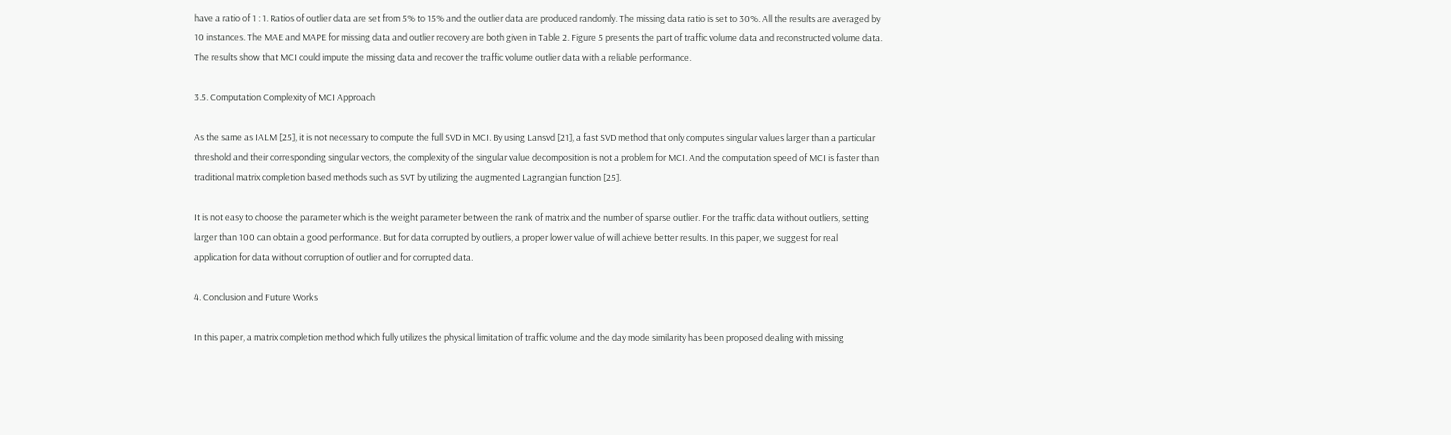have a ratio of 1 : 1. Ratios of outlier data are set from 5% to 15% and the outlier data are produced randomly. The missing data ratio is set to 30%. All the results are averaged by 10 instances. The MAE and MAPE for missing data and outlier recovery are both given in Table 2. Figure 5 presents the part of traffic volume data and reconstructed volume data. The results show that MCI could impute the missing data and recover the traffic volume outlier data with a reliable performance.

3.5. Computation Complexity of MCI Approach

As the same as IALM [25], it is not necessary to compute the full SVD in MCI. By using Lansvd [21], a fast SVD method that only computes singular values larger than a particular threshold and their corresponding singular vectors, the complexity of the singular value decomposition is not a problem for MCI. And the computation speed of MCI is faster than traditional matrix completion based methods such as SVT by utilizing the augmented Lagrangian function [25].

It is not easy to choose the parameter which is the weight parameter between the rank of matrix and the number of sparse outlier. For the traffic data without outliers, setting larger than 100 can obtain a good performance. But for data corrupted by outliers, a proper lower value of will achieve better results. In this paper, we suggest for real application for data without corruption of outlier and for corrupted data.

4. Conclusion and Future Works

In this paper, a matrix completion method which fully utilizes the physical limitation of traffic volume and the day mode similarity has been proposed dealing with missing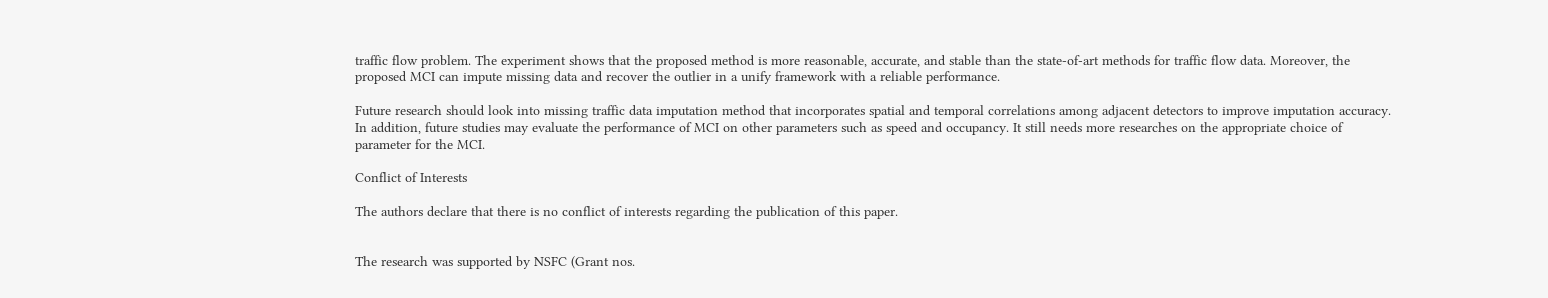traffic flow problem. The experiment shows that the proposed method is more reasonable, accurate, and stable than the state-of-art methods for traffic flow data. Moreover, the proposed MCI can impute missing data and recover the outlier in a unify framework with a reliable performance.

Future research should look into missing traffic data imputation method that incorporates spatial and temporal correlations among adjacent detectors to improve imputation accuracy. In addition, future studies may evaluate the performance of MCI on other parameters such as speed and occupancy. It still needs more researches on the appropriate choice of parameter for the MCI.

Conflict of Interests

The authors declare that there is no conflict of interests regarding the publication of this paper.


The research was supported by NSFC (Grant nos.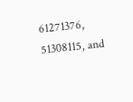61271376, 51308115, and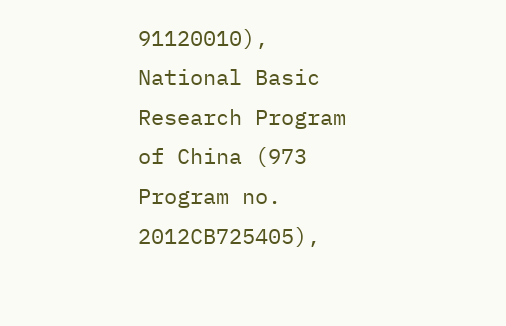91120010), National Basic Research Program of China (973 Program no. 2012CB725405),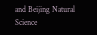and Beijing Natural Science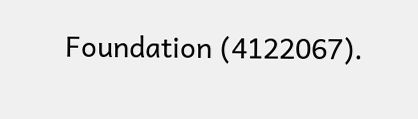Foundation (4122067).